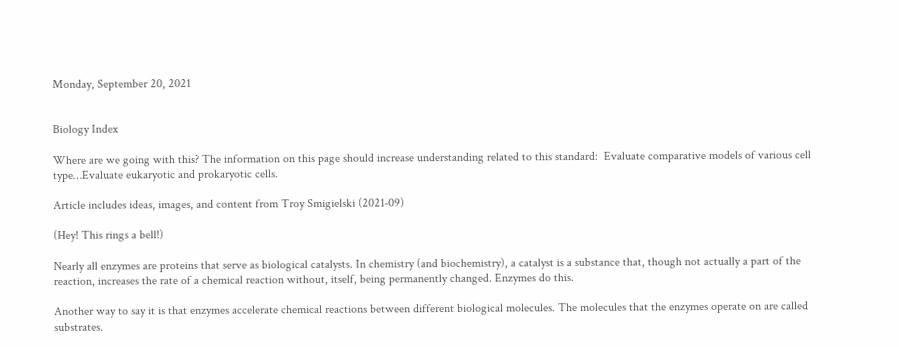Monday, September 20, 2021


Biology Index

Where are we going with this? The information on this page should increase understanding related to this standard:  Evaluate comparative models of various cell type…Evaluate eukaryotic and prokaryotic cells.

Article includes ideas, images, and content from Troy Smigielski (2021-09)

(Hey! This rings a bell!)

Nearly all enzymes are proteins that serve as biological catalysts. In chemistry (and biochemistry), a catalyst is a substance that, though not actually a part of the reaction, increases the rate of a chemical reaction without, itself, being permanently changed. Enzymes do this.

Another way to say it is that enzymes accelerate chemical reactions between different biological molecules. The molecules that the enzymes operate on are called substrates.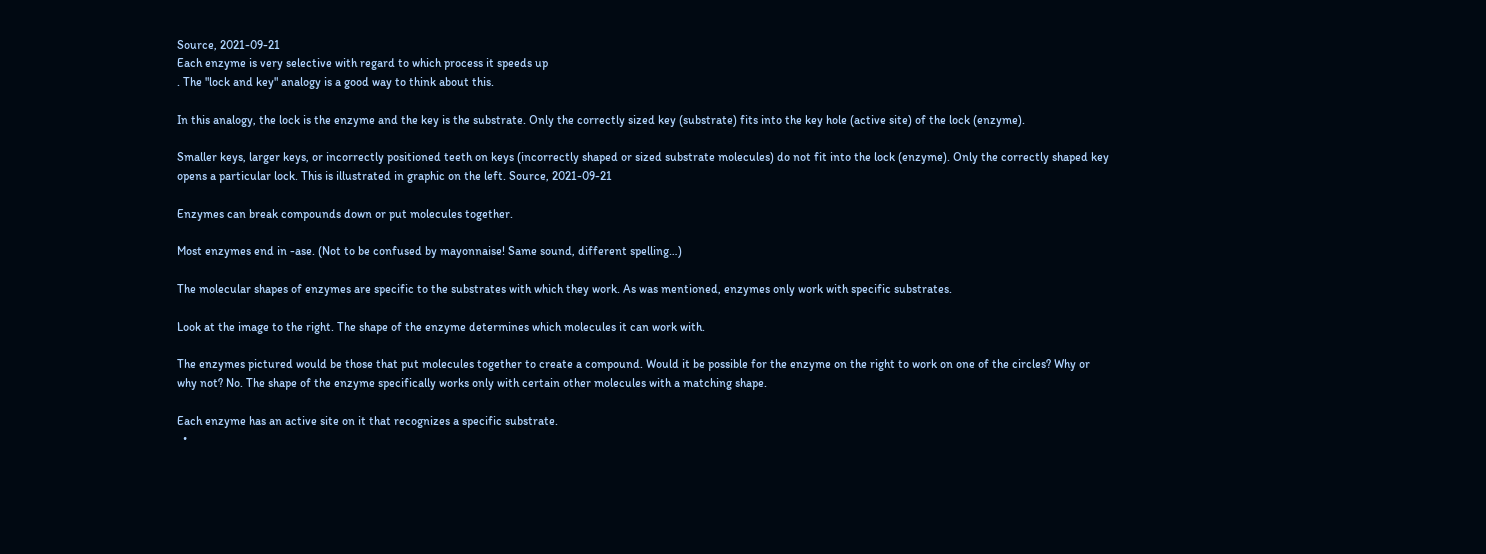Source, 2021-09-21
Each enzyme is very selective with regard to which process it speeds up
. The "lock and key" analogy is a good way to think about this.

In this analogy, the lock is the enzyme and the key is the substrate. Only the correctly sized key (substrate) fits into the key hole (active site) of the lock (enzyme).

Smaller keys, larger keys, or incorrectly positioned teeth on keys (incorrectly shaped or sized substrate molecules) do not fit into the lock (enzyme). Only the correctly shaped key opens a particular lock. This is illustrated in graphic on the left. Source, 2021-09-21

Enzymes can break compounds down or put molecules together.

Most enzymes end in -ase. (Not to be confused by mayonnaise! Same sound, different spelling…)

The molecular shapes of enzymes are specific to the substrates with which they work. As was mentioned, enzymes only work with specific substrates.

Look at the image to the right. The shape of the enzyme determines which molecules it can work with.

The enzymes pictured would be those that put molecules together to create a compound. Would it be possible for the enzyme on the right to work on one of the circles? Why or why not? No. The shape of the enzyme specifically works only with certain other molecules with a matching shape.

Each enzyme has an active site on it that recognizes a specific substrate.
  •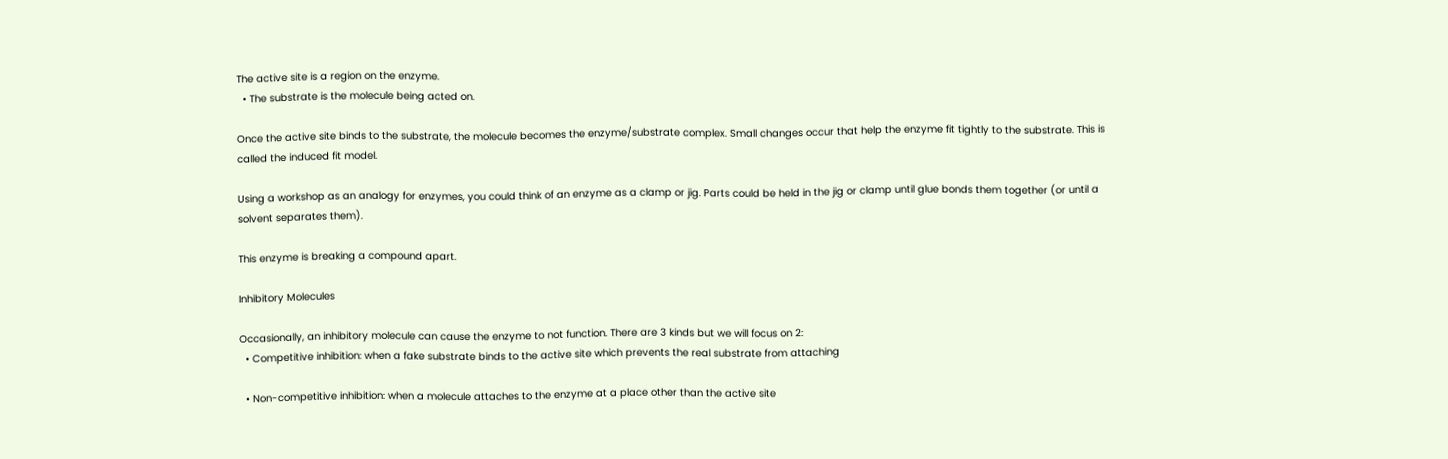The active site is a region on the enzyme.
  • The substrate is the molecule being acted on.

Once the active site binds to the substrate, the molecule becomes the enzyme/substrate complex. Small changes occur that help the enzyme fit tightly to the substrate. This is called the induced fit model.

Using a workshop as an analogy for enzymes, you could think of an enzyme as a clamp or jig. Parts could be held in the jig or clamp until glue bonds them together (or until a solvent separates them).

This enzyme is breaking a compound apart.

Inhibitory Molecules

Occasionally, an inhibitory molecule can cause the enzyme to not function. There are 3 kinds but we will focus on 2:
  • Competitive inhibition: when a fake substrate binds to the active site which prevents the real substrate from attaching

  • Non-competitive inhibition: when a molecule attaches to the enzyme at a place other than the active site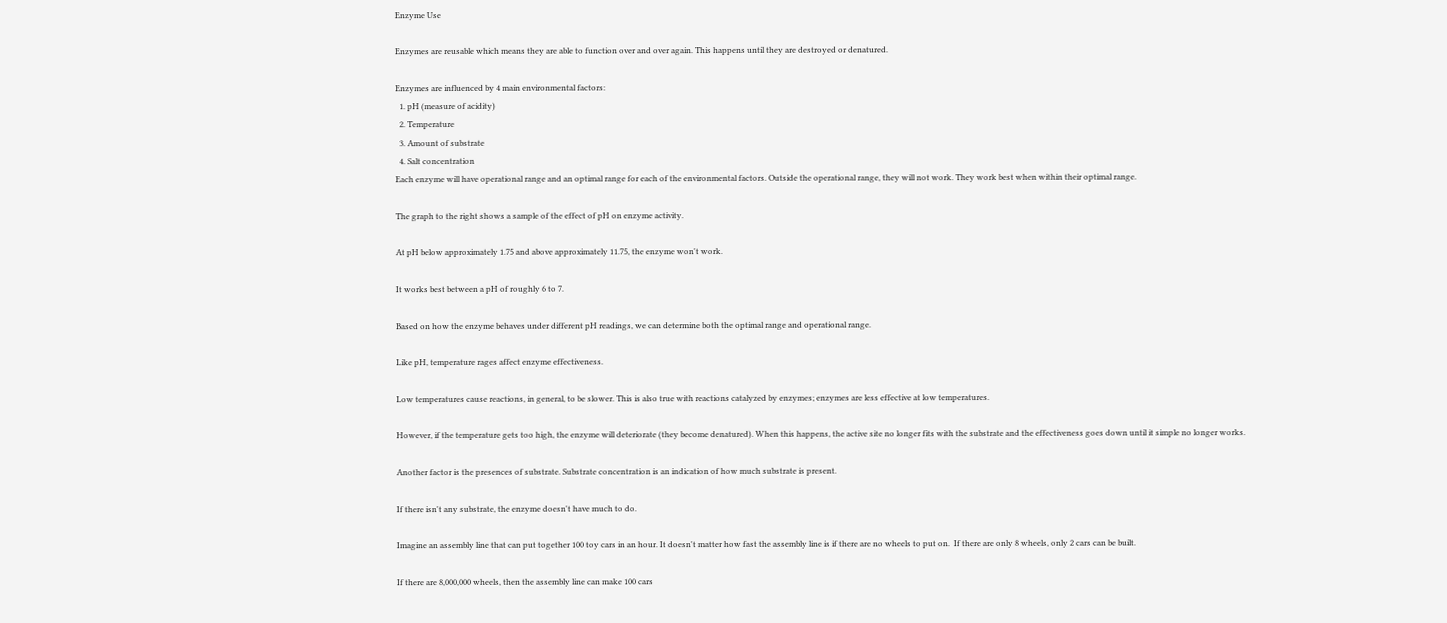Enzyme Use

Enzymes are reusable which means they are able to function over and over again. This happens until they are destroyed or denatured.

Enzymes are influenced by 4 main environmental factors:
  1. pH (measure of acidity)
  2. Temperature
  3. Amount of substrate
  4. Salt concentration
Each enzyme will have operational range and an optimal range for each of the environmental factors. Outside the operational range, they will not work. They work best when within their optimal range.

The graph to the right shows a sample of the effect of pH on enzyme activity.

At pH below approximately 1.75 and above approximately 11.75, the enzyme won't work.

It works best between a pH of roughly 6 to 7.

Based on how the enzyme behaves under different pH readings, we can determine both the optimal range and operational range.

Like pH, temperature rages affect enzyme effectiveness.

Low temperatures cause reactions, in general, to be slower. This is also true with reactions catalyzed by enzymes; enzymes are less effective at low temperatures.

However, if the temperature gets too high, the enzyme will deteriorate (they become denatured). When this happens, the active site no longer fits with the substrate and the effectiveness goes down until it simple no longer works.

Another factor is the presences of substrate. Substrate concentration is an indication of how much substrate is present.

If there isn't any substrate, the enzyme doesn't have much to do.

Imagine an assembly line that can put together 100 toy cars in an hour. It doesn't matter how fast the assembly line is if there are no wheels to put on.  If there are only 8 wheels, only 2 cars can be built.

If there are 8,000,000 wheels, then the assembly line can make 100 cars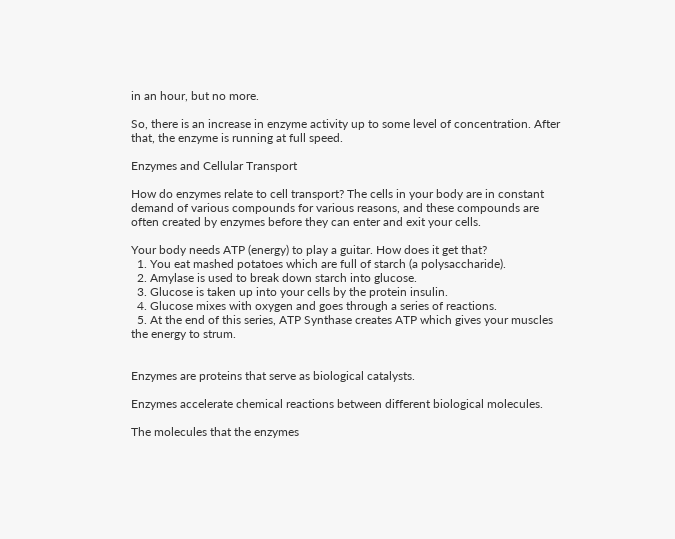in an hour, but no more.

So, there is an increase in enzyme activity up to some level of concentration. After that, the enzyme is running at full speed.

Enzymes and Cellular Transport

How do enzymes relate to cell transport? The cells in your body are in constant demand of various compounds for various reasons, and these compounds are often created by enzymes before they can enter and exit your cells.

Your body needs ATP (energy) to play a guitar. How does it get that?
  1. You eat mashed potatoes which are full of starch (a polysaccharide).
  2. Amylase is used to break down starch into glucose.
  3. Glucose is taken up into your cells by the protein insulin.
  4. Glucose mixes with oxygen and goes through a series of reactions.
  5. At the end of this series, ATP Synthase creates ATP which gives your muscles the energy to strum.


Enzymes are proteins that serve as biological catalysts.

Enzymes accelerate chemical reactions between different biological molecules.

The molecules that the enzymes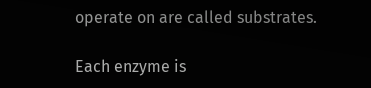operate on are called substrates.

Each enzyme is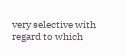very selective with regard to which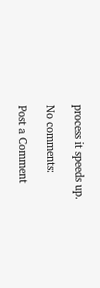process it speeds up.

No comments:

Post a Comment